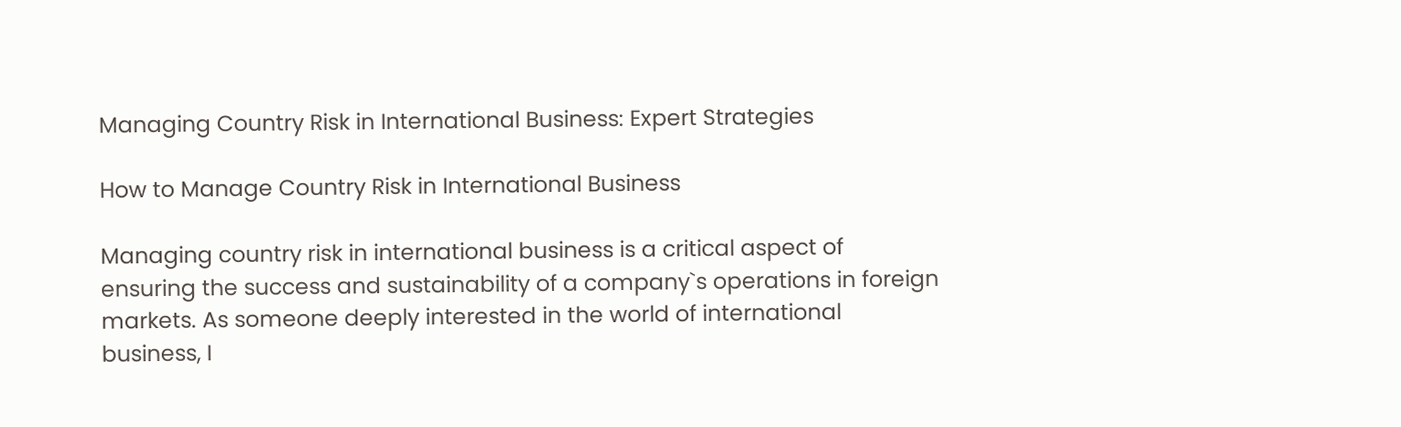Managing Country Risk in International Business: Expert Strategies

How to Manage Country Risk in International Business

Managing country risk in international business is a critical aspect of ensuring the success and sustainability of a company`s operations in foreign markets. As someone deeply interested in the world of international business, I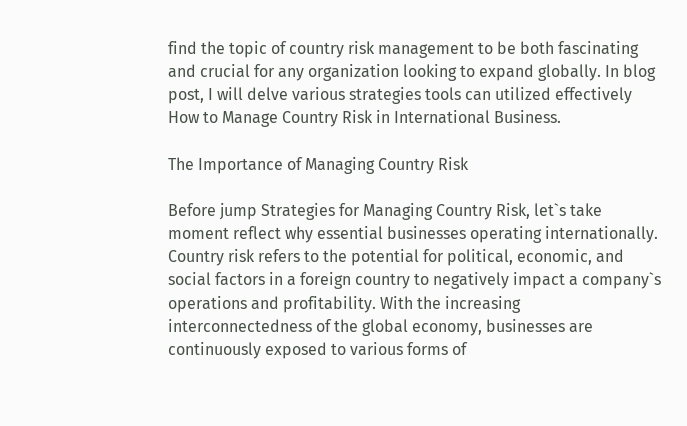find the topic of country risk management to be both fascinating and crucial for any organization looking to expand globally. In blog post, I will delve various strategies tools can utilized effectively How to Manage Country Risk in International Business.

The Importance of Managing Country Risk

Before jump Strategies for Managing Country Risk, let`s take moment reflect why essential businesses operating internationally. Country risk refers to the potential for political, economic, and social factors in a foreign country to negatively impact a company`s operations and profitability. With the increasing interconnectedness of the global economy, businesses are continuously exposed to various forms of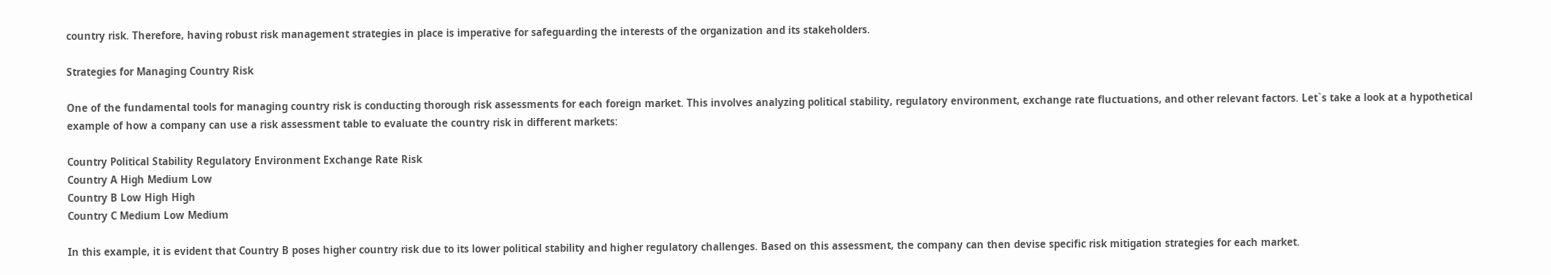country risk. Therefore, having robust risk management strategies in place is imperative for safeguarding the interests of the organization and its stakeholders.

Strategies for Managing Country Risk

One of the fundamental tools for managing country risk is conducting thorough risk assessments for each foreign market. This involves analyzing political stability, regulatory environment, exchange rate fluctuations, and other relevant factors. Let`s take a look at a hypothetical example of how a company can use a risk assessment table to evaluate the country risk in different markets:

Country Political Stability Regulatory Environment Exchange Rate Risk
Country A High Medium Low
Country B Low High High
Country C Medium Low Medium

In this example, it is evident that Country B poses higher country risk due to its lower political stability and higher regulatory challenges. Based on this assessment, the company can then devise specific risk mitigation strategies for each market.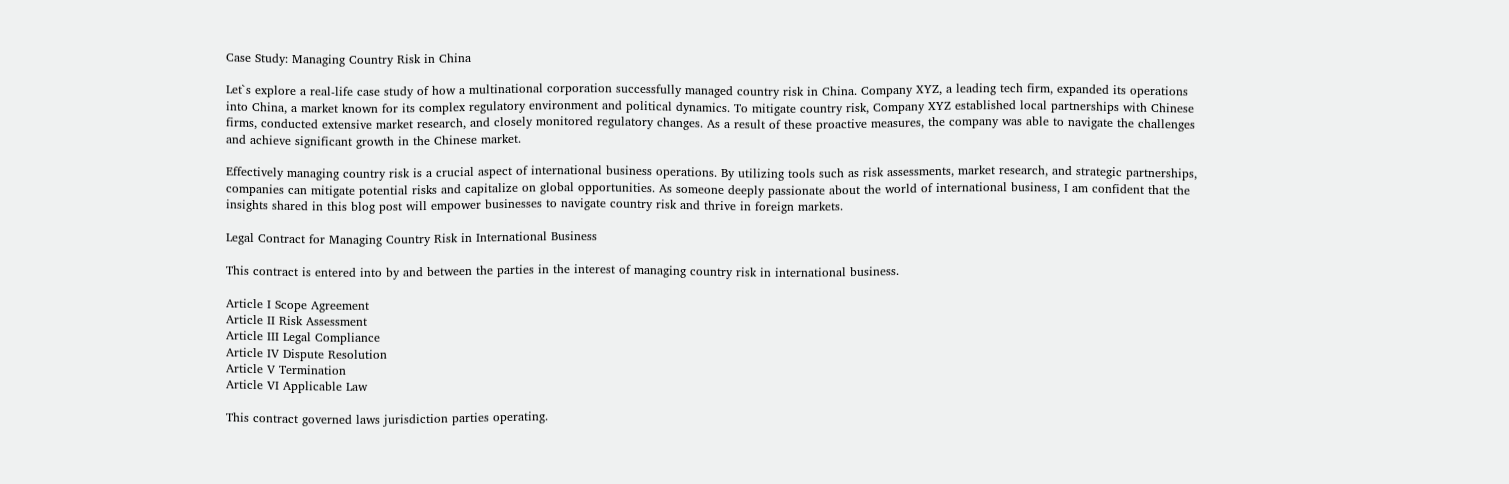Case Study: Managing Country Risk in China

Let`s explore a real-life case study of how a multinational corporation successfully managed country risk in China. Company XYZ, a leading tech firm, expanded its operations into China, a market known for its complex regulatory environment and political dynamics. To mitigate country risk, Company XYZ established local partnerships with Chinese firms, conducted extensive market research, and closely monitored regulatory changes. As a result of these proactive measures, the company was able to navigate the challenges and achieve significant growth in the Chinese market.

Effectively managing country risk is a crucial aspect of international business operations. By utilizing tools such as risk assessments, market research, and strategic partnerships, companies can mitigate potential risks and capitalize on global opportunities. As someone deeply passionate about the world of international business, I am confident that the insights shared in this blog post will empower businesses to navigate country risk and thrive in foreign markets.

Legal Contract for Managing Country Risk in International Business

This contract is entered into by and between the parties in the interest of managing country risk in international business.

Article I Scope Agreement
Article II Risk Assessment
Article III Legal Compliance
Article IV Dispute Resolution
Article V Termination
Article VI Applicable Law

This contract governed laws jurisdiction parties operating.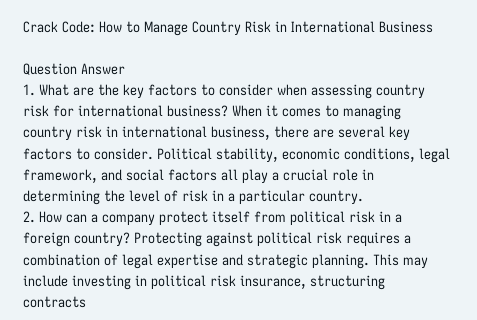Crack Code: How to Manage Country Risk in International Business

Question Answer
1. What are the key factors to consider when assessing country risk for international business? When it comes to managing country risk in international business, there are several key factors to consider. Political stability, economic conditions, legal framework, and social factors all play a crucial role in determining the level of risk in a particular country.
2. How can a company protect itself from political risk in a foreign country? Protecting against political risk requires a combination of legal expertise and strategic planning. This may include investing in political risk insurance, structuring contracts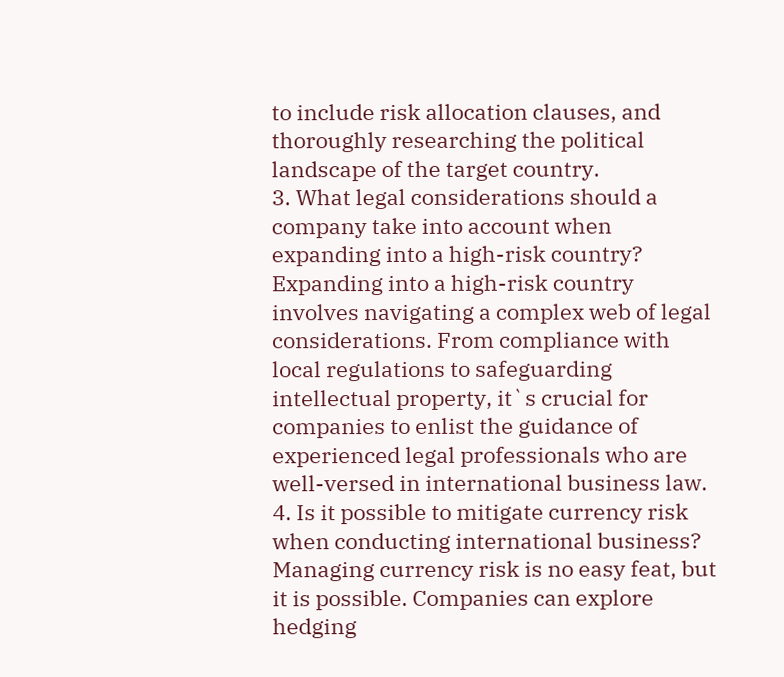to include risk allocation clauses, and thoroughly researching the political landscape of the target country.
3. What legal considerations should a company take into account when expanding into a high-risk country? Expanding into a high-risk country involves navigating a complex web of legal considerations. From compliance with local regulations to safeguarding intellectual property, it`s crucial for companies to enlist the guidance of experienced legal professionals who are well-versed in international business law.
4. Is it possible to mitigate currency risk when conducting international business? Managing currency risk is no easy feat, but it is possible. Companies can explore hedging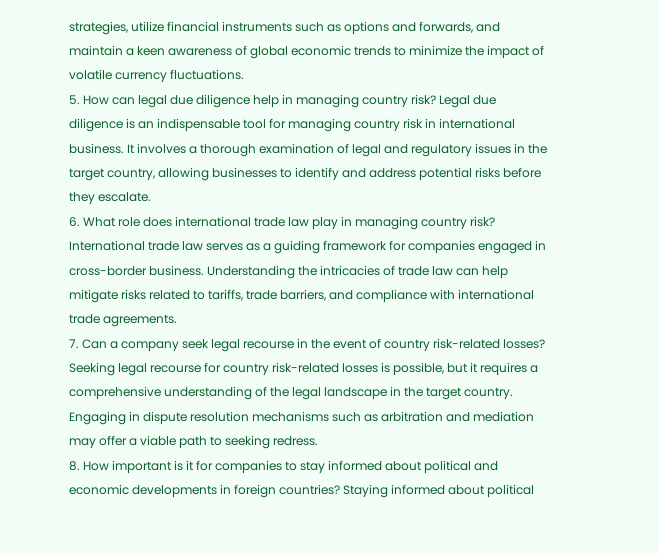strategies, utilize financial instruments such as options and forwards, and maintain a keen awareness of global economic trends to minimize the impact of volatile currency fluctuations.
5. How can legal due diligence help in managing country risk? Legal due diligence is an indispensable tool for managing country risk in international business. It involves a thorough examination of legal and regulatory issues in the target country, allowing businesses to identify and address potential risks before they escalate.
6. What role does international trade law play in managing country risk? International trade law serves as a guiding framework for companies engaged in cross-border business. Understanding the intricacies of trade law can help mitigate risks related to tariffs, trade barriers, and compliance with international trade agreements.
7. Can a company seek legal recourse in the event of country risk-related losses? Seeking legal recourse for country risk-related losses is possible, but it requires a comprehensive understanding of the legal landscape in the target country. Engaging in dispute resolution mechanisms such as arbitration and mediation may offer a viable path to seeking redress.
8. How important is it for companies to stay informed about political and economic developments in foreign countries? Staying informed about political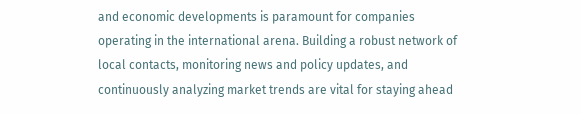and economic developments is paramount for companies operating in the international arena. Building a robust network of local contacts, monitoring news and policy updates, and continuously analyzing market trends are vital for staying ahead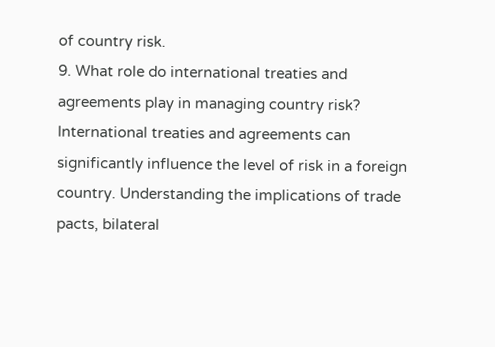of country risk.
9. What role do international treaties and agreements play in managing country risk? International treaties and agreements can significantly influence the level of risk in a foreign country. Understanding the implications of trade pacts, bilateral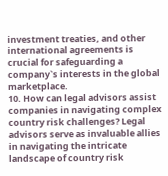investment treaties, and other international agreements is crucial for safeguarding a company`s interests in the global marketplace.
10. How can legal advisors assist companies in navigating complex country risk challenges? Legal advisors serve as invaluable allies in navigating the intricate landscape of country risk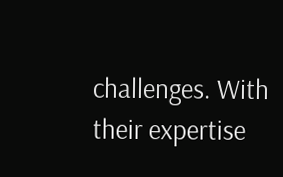challenges. With their expertise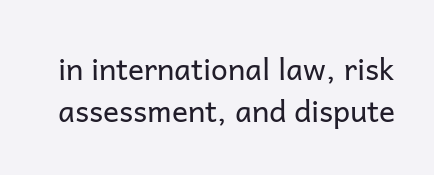in international law, risk assessment, and dispute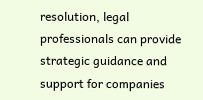resolution, legal professionals can provide strategic guidance and support for companies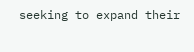seeking to expand their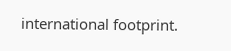international footprint.